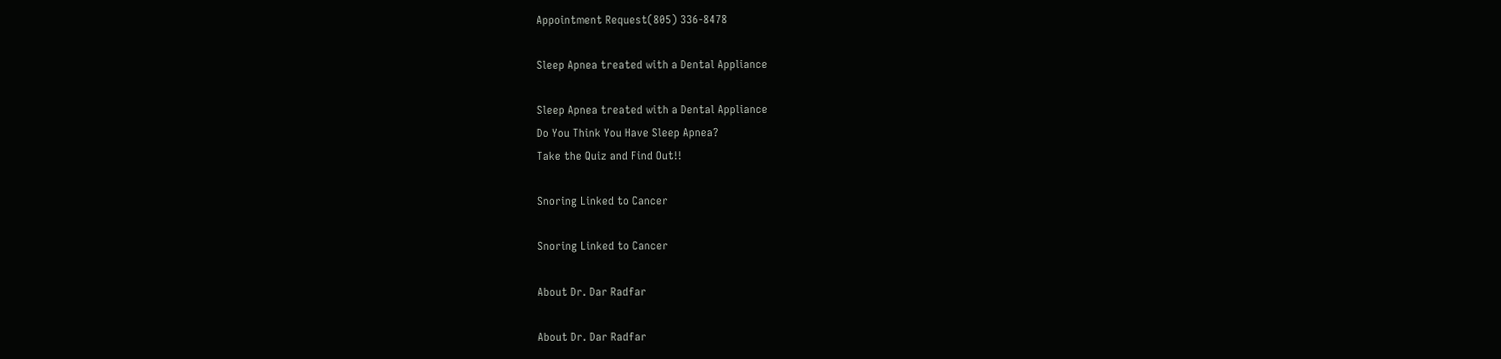Appointment Request(805) 336-8478

Sleep Apnea treated with a Dental Appliance

Sleep Apnea treated with a Dental Appliance
Do You Think You Have Sleep Apnea?
Take the Quiz and Find Out!!

Snoring Linked to Cancer

Snoring Linked to Cancer

About Dr. Dar Radfar

About Dr. Dar Radfar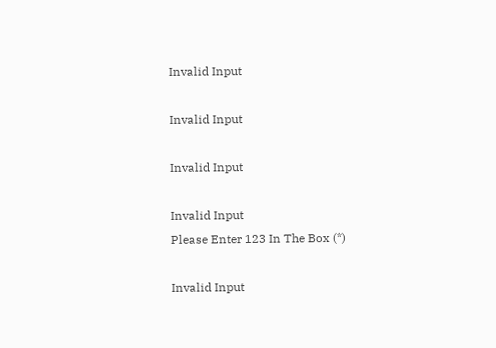Invalid Input

Invalid Input

Invalid Input

Invalid Input
Please Enter 123 In The Box (*)

Invalid Input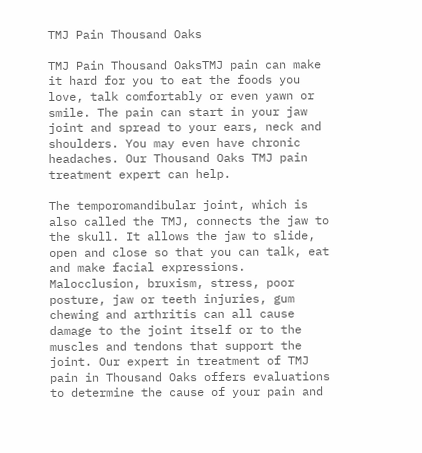TMJ Pain Thousand Oaks

TMJ Pain Thousand OaksTMJ pain can make it hard for you to eat the foods you love, talk comfortably or even yawn or smile. The pain can start in your jaw joint and spread to your ears, neck and shoulders. You may even have chronic headaches. Our Thousand Oaks TMJ pain treatment expert can help.

The temporomandibular joint, which is also called the TMJ, connects the jaw to the skull. It allows the jaw to slide, open and close so that you can talk, eat and make facial expressions. Malocclusion, bruxism, stress, poor posture, jaw or teeth injuries, gum chewing and arthritis can all cause damage to the joint itself or to the muscles and tendons that support the joint. Our expert in treatment of TMJ pain in Thousand Oaks offers evaluations to determine the cause of your pain and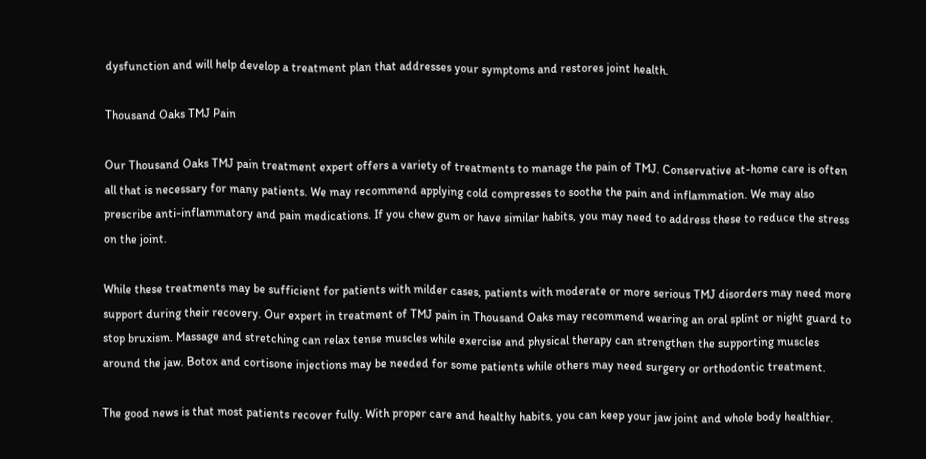dysfunction and will help develop a treatment plan that addresses your symptoms and restores joint health.

Thousand Oaks TMJ Pain

Our Thousand Oaks TMJ pain treatment expert offers a variety of treatments to manage the pain of TMJ. Conservative at-home care is often all that is necessary for many patients. We may recommend applying cold compresses to soothe the pain and inflammation. We may also prescribe anti-inflammatory and pain medications. If you chew gum or have similar habits, you may need to address these to reduce the stress on the joint.

While these treatments may be sufficient for patients with milder cases, patients with moderate or more serious TMJ disorders may need more support during their recovery. Our expert in treatment of TMJ pain in Thousand Oaks may recommend wearing an oral splint or night guard to stop bruxism. Massage and stretching can relax tense muscles while exercise and physical therapy can strengthen the supporting muscles around the jaw. Botox and cortisone injections may be needed for some patients while others may need surgery or orthodontic treatment.

The good news is that most patients recover fully. With proper care and healthy habits, you can keep your jaw joint and whole body healthier.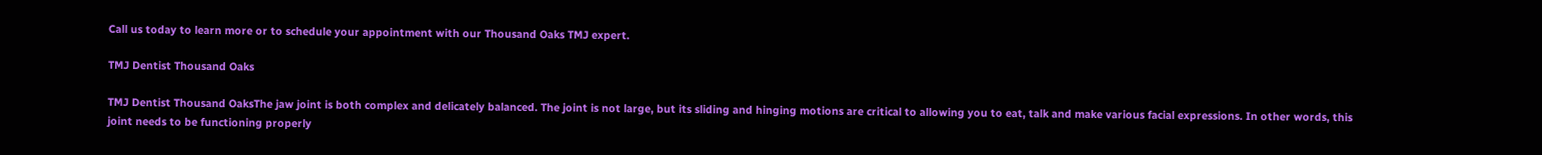Call us today to learn more or to schedule your appointment with our Thousand Oaks TMJ expert.

TMJ Dentist Thousand Oaks

TMJ Dentist Thousand OaksThe jaw joint is both complex and delicately balanced. The joint is not large, but its sliding and hinging motions are critical to allowing you to eat, talk and make various facial expressions. In other words, this joint needs to be functioning properly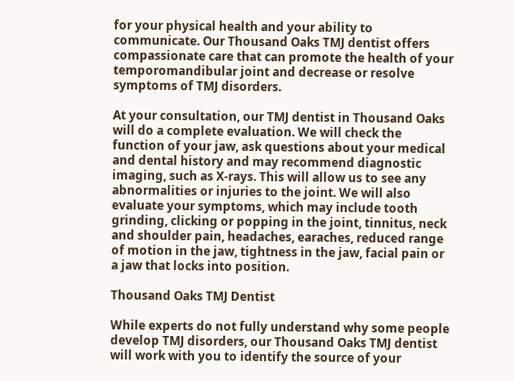for your physical health and your ability to communicate. Our Thousand Oaks TMJ dentist offers compassionate care that can promote the health of your temporomandibular joint and decrease or resolve symptoms of TMJ disorders.

At your consultation, our TMJ dentist in Thousand Oaks will do a complete evaluation. We will check the function of your jaw, ask questions about your medical and dental history and may recommend diagnostic imaging, such as X-rays. This will allow us to see any abnormalities or injuries to the joint. We will also evaluate your symptoms, which may include tooth grinding, clicking or popping in the joint, tinnitus, neck and shoulder pain, headaches, earaches, reduced range of motion in the jaw, tightness in the jaw, facial pain or a jaw that locks into position.

Thousand Oaks TMJ Dentist

While experts do not fully understand why some people develop TMJ disorders, our Thousand Oaks TMJ dentist will work with you to identify the source of your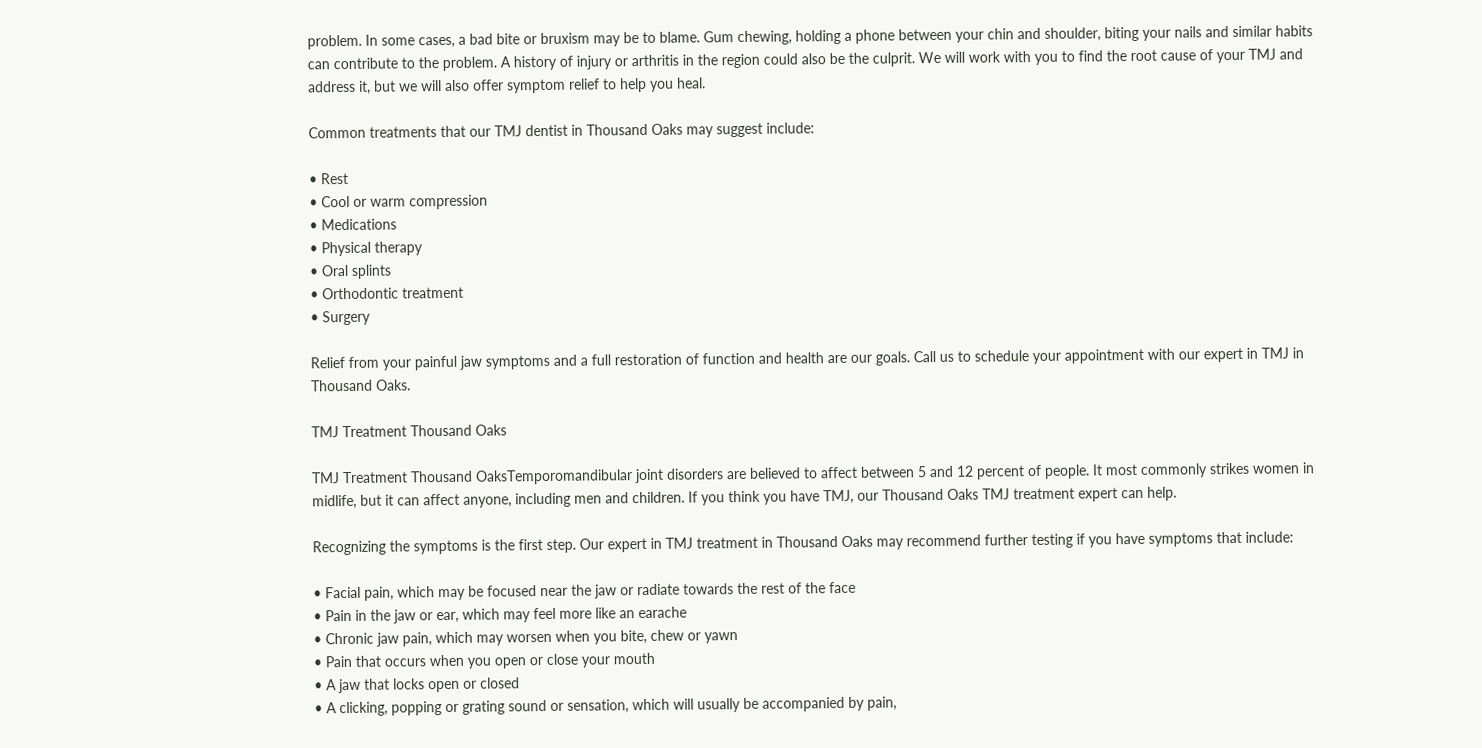problem. In some cases, a bad bite or bruxism may be to blame. Gum chewing, holding a phone between your chin and shoulder, biting your nails and similar habits can contribute to the problem. A history of injury or arthritis in the region could also be the culprit. We will work with you to find the root cause of your TMJ and address it, but we will also offer symptom relief to help you heal.

Common treatments that our TMJ dentist in Thousand Oaks may suggest include:

• Rest
• Cool or warm compression
• Medications
• Physical therapy
• Oral splints
• Orthodontic treatment
• Surgery

Relief from your painful jaw symptoms and a full restoration of function and health are our goals. Call us to schedule your appointment with our expert in TMJ in Thousand Oaks.

TMJ Treatment Thousand Oaks

TMJ Treatment Thousand OaksTemporomandibular joint disorders are believed to affect between 5 and 12 percent of people. It most commonly strikes women in midlife, but it can affect anyone, including men and children. If you think you have TMJ, our Thousand Oaks TMJ treatment expert can help.

Recognizing the symptoms is the first step. Our expert in TMJ treatment in Thousand Oaks may recommend further testing if you have symptoms that include:

• Facial pain, which may be focused near the jaw or radiate towards the rest of the face
• Pain in the jaw or ear, which may feel more like an earache
• Chronic jaw pain, which may worsen when you bite, chew or yawn
• Pain that occurs when you open or close your mouth
• A jaw that locks open or closed
• A clicking, popping or grating sound or sensation, which will usually be accompanied by pain,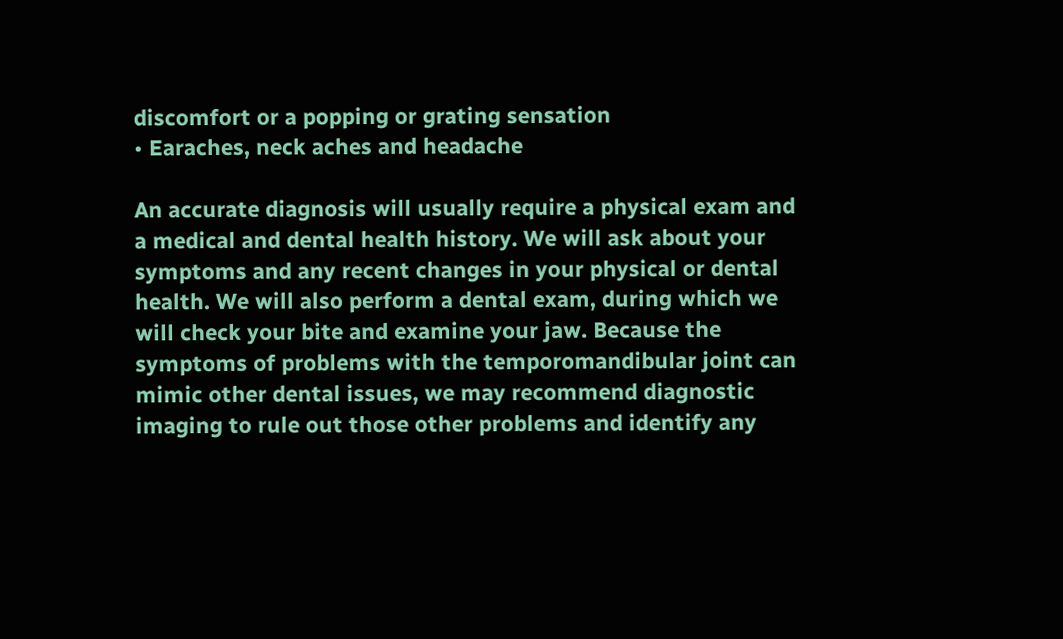discomfort or a popping or grating sensation
• Earaches, neck aches and headache

An accurate diagnosis will usually require a physical exam and a medical and dental health history. We will ask about your symptoms and any recent changes in your physical or dental health. We will also perform a dental exam, during which we will check your bite and examine your jaw. Because the symptoms of problems with the temporomandibular joint can mimic other dental issues, we may recommend diagnostic imaging to rule out those other problems and identify any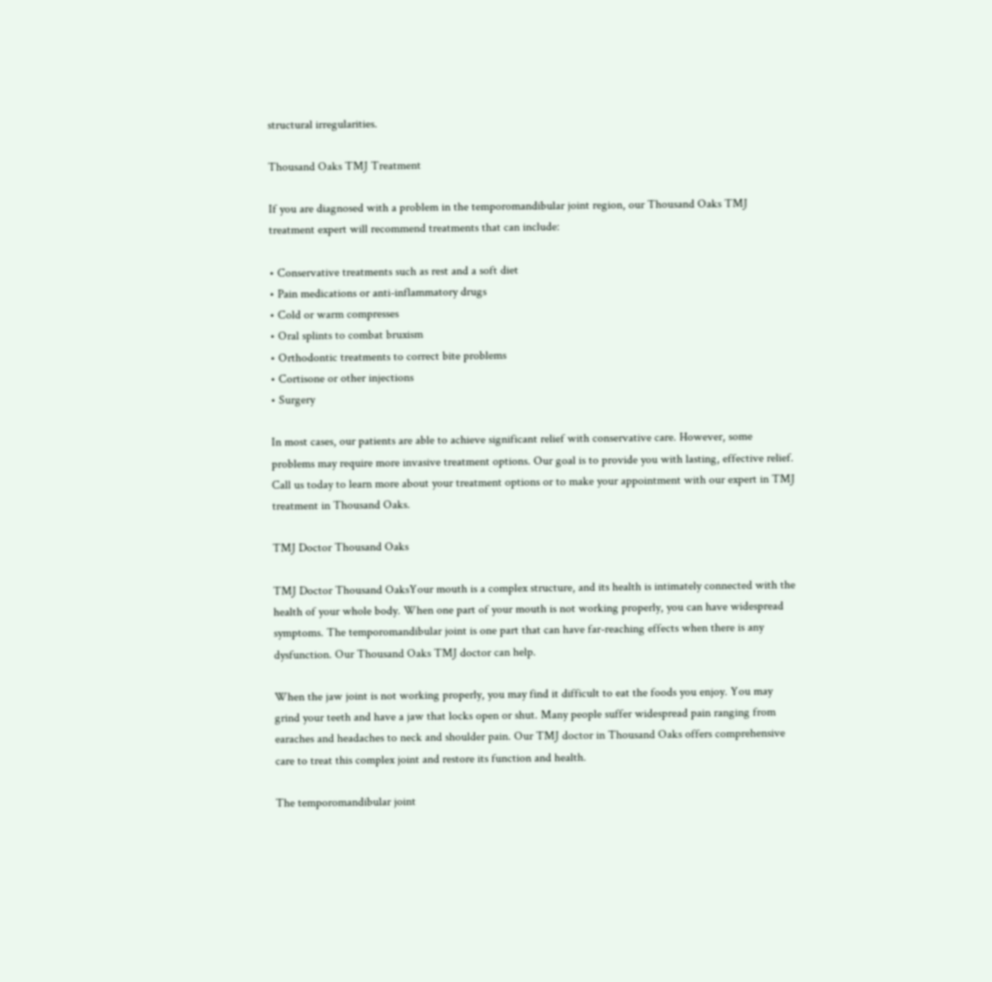structural irregularities.

Thousand Oaks TMJ Treatment

If you are diagnosed with a problem in the temporomandibular joint region, our Thousand Oaks TMJ treatment expert will recommend treatments that can include:

• Conservative treatments such as rest and a soft diet
• Pain medications or anti-inflammatory drugs
• Cold or warm compresses
• Oral splints to combat bruxism
• Orthodontic treatments to correct bite problems
• Cortisone or other injections
• Surgery

In most cases, our patients are able to achieve significant relief with conservative care. However, some problems may require more invasive treatment options. Our goal is to provide you with lasting, effective relief. Call us today to learn more about your treatment options or to make your appointment with our expert in TMJ treatment in Thousand Oaks.

TMJ Doctor Thousand Oaks

TMJ Doctor Thousand OaksYour mouth is a complex structure, and its health is intimately connected with the health of your whole body. When one part of your mouth is not working properly, you can have widespread symptoms. The temporomandibular joint is one part that can have far-reaching effects when there is any dysfunction. Our Thousand Oaks TMJ doctor can help.

When the jaw joint is not working properly, you may find it difficult to eat the foods you enjoy. You may grind your teeth and have a jaw that locks open or shut. Many people suffer widespread pain ranging from earaches and headaches to neck and shoulder pain. Our TMJ doctor in Thousand Oaks offers comprehensive care to treat this complex joint and restore its function and health.

The temporomandibular joint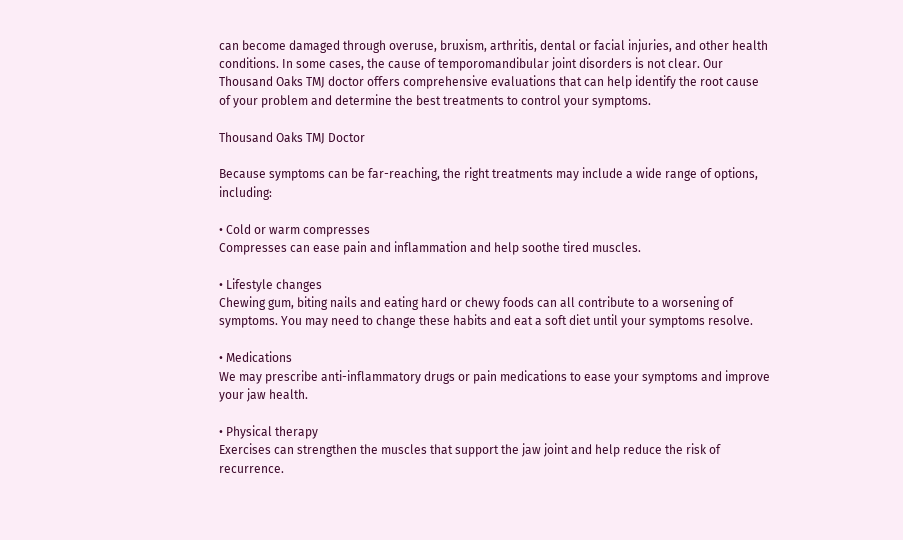can become damaged through overuse, bruxism, arthritis, dental or facial injuries, and other health conditions. In some cases, the cause of temporomandibular joint disorders is not clear. Our Thousand Oaks TMJ doctor offers comprehensive evaluations that can help identify the root cause of your problem and determine the best treatments to control your symptoms.

Thousand Oaks TMJ Doctor

Because symptoms can be far-reaching, the right treatments may include a wide range of options, including:

• Cold or warm compresses
Compresses can ease pain and inflammation and help soothe tired muscles.

• Lifestyle changes
Chewing gum, biting nails and eating hard or chewy foods can all contribute to a worsening of symptoms. You may need to change these habits and eat a soft diet until your symptoms resolve.

• Medications
We may prescribe anti-inflammatory drugs or pain medications to ease your symptoms and improve your jaw health.

• Physical therapy
Exercises can strengthen the muscles that support the jaw joint and help reduce the risk of recurrence.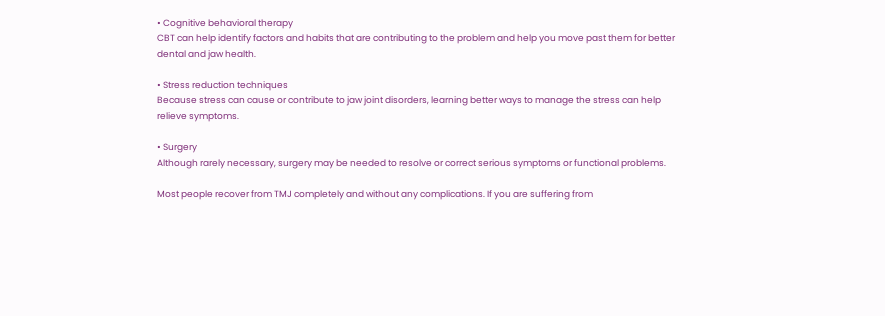• Cognitive behavioral therapy
CBT can help identify factors and habits that are contributing to the problem and help you move past them for better dental and jaw health.

• Stress reduction techniques
Because stress can cause or contribute to jaw joint disorders, learning better ways to manage the stress can help relieve symptoms.

• Surgery
Although rarely necessary, surgery may be needed to resolve or correct serious symptoms or functional problems.

Most people recover from TMJ completely and without any complications. If you are suffering from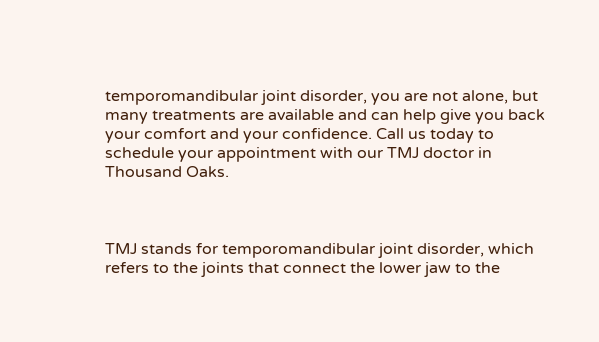temporomandibular joint disorder, you are not alone, but many treatments are available and can help give you back your comfort and your confidence. Call us today to schedule your appointment with our TMJ doctor in Thousand Oaks.



TMJ stands for temporomandibular joint disorder, which refers to the joints that connect the lower jaw to the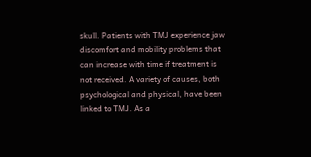skull. Patients with TMJ experience jaw discomfort and mobility problems that can increase with time if treatment is not received. A variety of causes, both psychological and physical, have been linked to TMJ. As a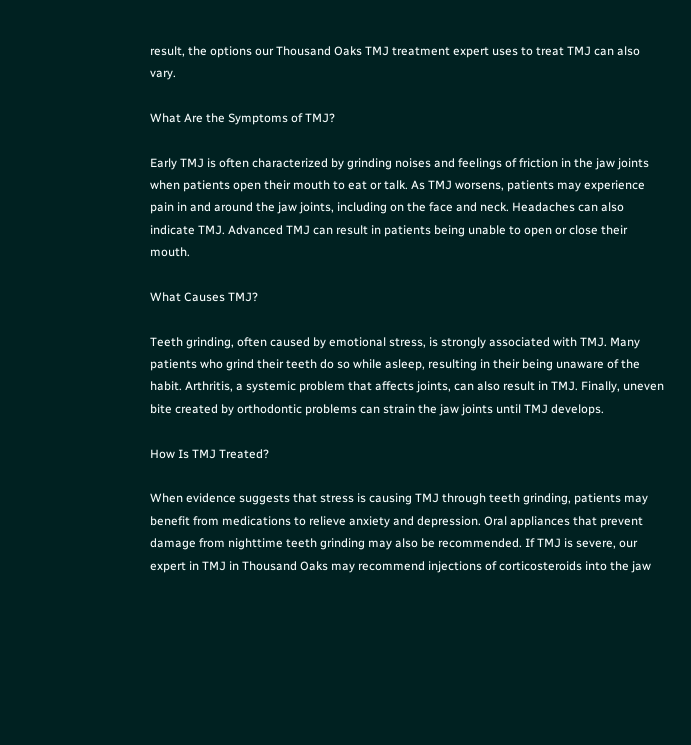result, the options our Thousand Oaks TMJ treatment expert uses to treat TMJ can also vary.

What Are the Symptoms of TMJ?

Early TMJ is often characterized by grinding noises and feelings of friction in the jaw joints when patients open their mouth to eat or talk. As TMJ worsens, patients may experience pain in and around the jaw joints, including on the face and neck. Headaches can also indicate TMJ. Advanced TMJ can result in patients being unable to open or close their mouth.

What Causes TMJ?

Teeth grinding, often caused by emotional stress, is strongly associated with TMJ. Many patients who grind their teeth do so while asleep, resulting in their being unaware of the habit. Arthritis, a systemic problem that affects joints, can also result in TMJ. Finally, uneven bite created by orthodontic problems can strain the jaw joints until TMJ develops.

How Is TMJ Treated?

When evidence suggests that stress is causing TMJ through teeth grinding, patients may benefit from medications to relieve anxiety and depression. Oral appliances that prevent damage from nighttime teeth grinding may also be recommended. If TMJ is severe, our expert in TMJ in Thousand Oaks may recommend injections of corticosteroids into the jaw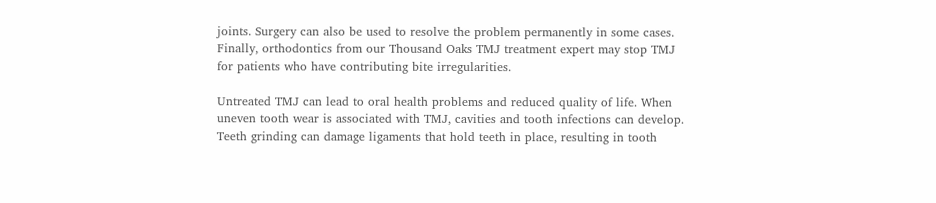joints. Surgery can also be used to resolve the problem permanently in some cases. Finally, orthodontics from our Thousand Oaks TMJ treatment expert may stop TMJ for patients who have contributing bite irregularities.

Untreated TMJ can lead to oral health problems and reduced quality of life. When uneven tooth wear is associated with TMJ, cavities and tooth infections can develop. Teeth grinding can damage ligaments that hold teeth in place, resulting in tooth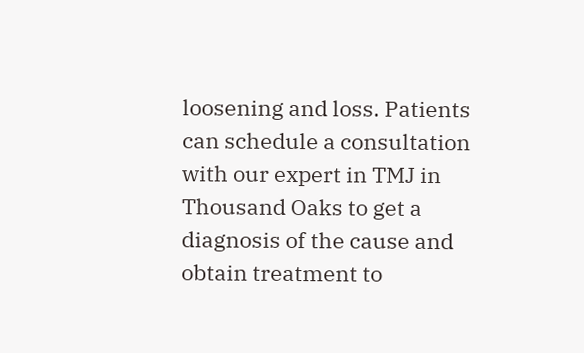loosening and loss. Patients can schedule a consultation with our expert in TMJ in Thousand Oaks to get a diagnosis of the cause and obtain treatment to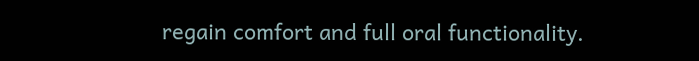regain comfort and full oral functionality.